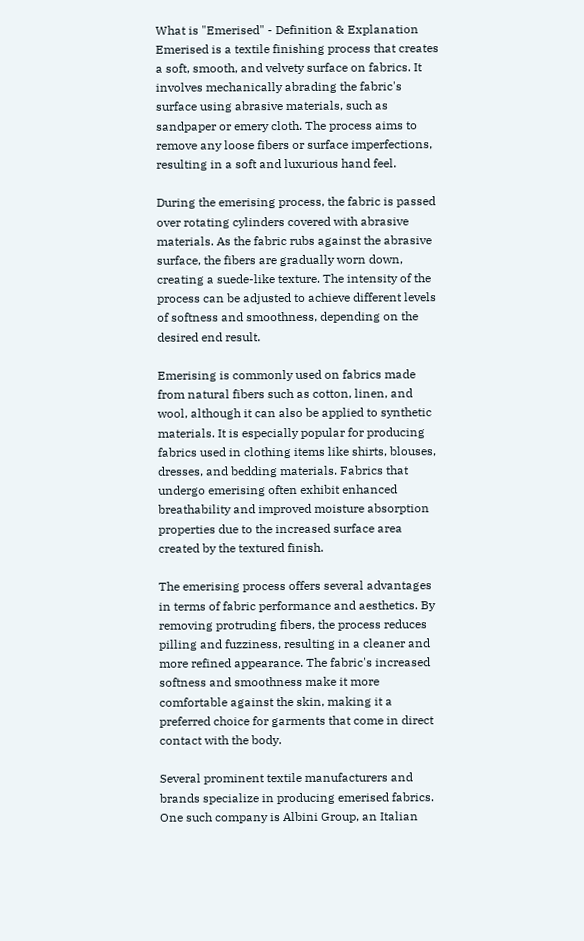What is "Emerised" - Definition & Explanation
Emerised is a textile finishing process that creates a soft, smooth, and velvety surface on fabrics. It involves mechanically abrading the fabric's surface using abrasive materials, such as sandpaper or emery cloth. The process aims to remove any loose fibers or surface imperfections, resulting in a soft and luxurious hand feel.

During the emerising process, the fabric is passed over rotating cylinders covered with abrasive materials. As the fabric rubs against the abrasive surface, the fibers are gradually worn down, creating a suede-like texture. The intensity of the process can be adjusted to achieve different levels of softness and smoothness, depending on the desired end result.

Emerising is commonly used on fabrics made from natural fibers such as cotton, linen, and wool, although it can also be applied to synthetic materials. It is especially popular for producing fabrics used in clothing items like shirts, blouses, dresses, and bedding materials. Fabrics that undergo emerising often exhibit enhanced breathability and improved moisture absorption properties due to the increased surface area created by the textured finish.

The emerising process offers several advantages in terms of fabric performance and aesthetics. By removing protruding fibers, the process reduces pilling and fuzziness, resulting in a cleaner and more refined appearance. The fabric's increased softness and smoothness make it more comfortable against the skin, making it a preferred choice for garments that come in direct contact with the body.

Several prominent textile manufacturers and brands specialize in producing emerised fabrics. One such company is Albini Group, an Italian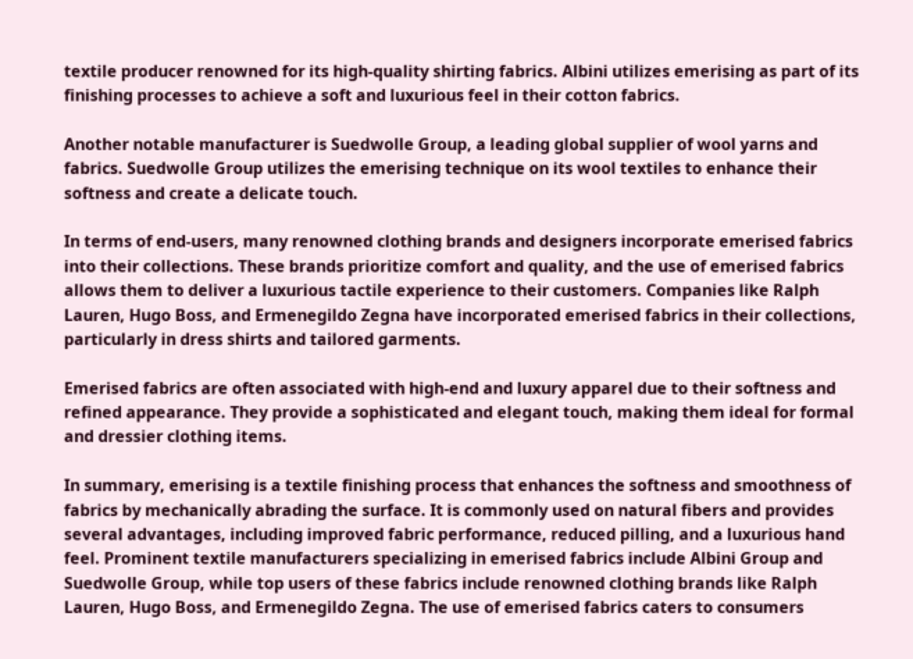textile producer renowned for its high-quality shirting fabrics. Albini utilizes emerising as part of its finishing processes to achieve a soft and luxurious feel in their cotton fabrics.

Another notable manufacturer is Suedwolle Group, a leading global supplier of wool yarns and fabrics. Suedwolle Group utilizes the emerising technique on its wool textiles to enhance their softness and create a delicate touch.

In terms of end-users, many renowned clothing brands and designers incorporate emerised fabrics into their collections. These brands prioritize comfort and quality, and the use of emerised fabrics allows them to deliver a luxurious tactile experience to their customers. Companies like Ralph Lauren, Hugo Boss, and Ermenegildo Zegna have incorporated emerised fabrics in their collections, particularly in dress shirts and tailored garments.

Emerised fabrics are often associated with high-end and luxury apparel due to their softness and refined appearance. They provide a sophisticated and elegant touch, making them ideal for formal and dressier clothing items.

In summary, emerising is a textile finishing process that enhances the softness and smoothness of fabrics by mechanically abrading the surface. It is commonly used on natural fibers and provides several advantages, including improved fabric performance, reduced pilling, and a luxurious hand feel. Prominent textile manufacturers specializing in emerised fabrics include Albini Group and Suedwolle Group, while top users of these fabrics include renowned clothing brands like Ralph Lauren, Hugo Boss, and Ermenegildo Zegna. The use of emerised fabrics caters to consumers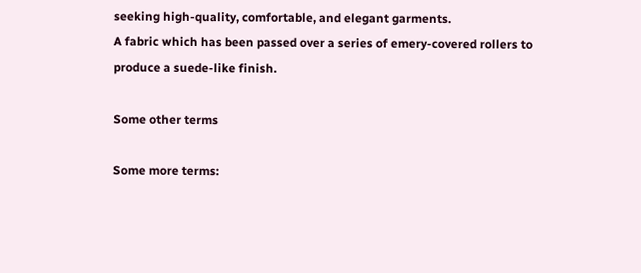seeking high-quality, comfortable, and elegant garments.
A fabric which has been passed over a series of emery-covered rollers to produce a suede-like finish.

Some other terms

Some more terms: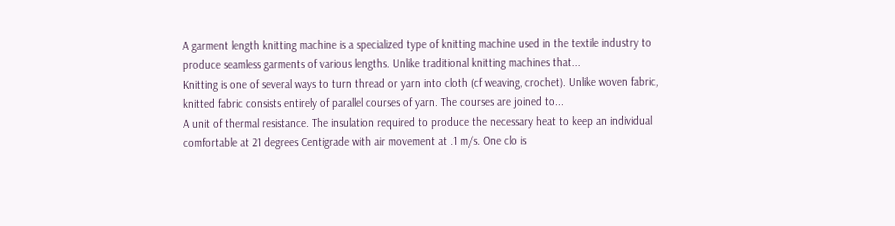A garment length knitting machine is a specialized type of knitting machine used in the textile industry to produce seamless garments of various lengths. Unlike traditional knitting machines that...
Knitting is one of several ways to turn thread or yarn into cloth (cf weaving, crochet). Unlike woven fabric, knitted fabric consists entirely of parallel courses of yarn. The courses are joined to...
A unit of thermal resistance. The insulation required to produce the necessary heat to keep an individual comfortable at 21 degrees Centigrade with air movement at .1 m/s. One clo is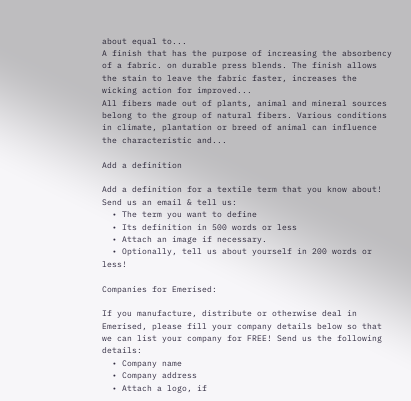about equal to...
A finish that has the purpose of increasing the absorbency of a fabric. on durable press blends. The finish allows the stain to leave the fabric faster, increases the wicking action for improved...
All fibers made out of plants, animal and mineral sources belong to the group of natural fibers. Various conditions in climate, plantation or breed of animal can influence the characteristic and...

Add a definition

Add a definition for a textile term that you know about! Send us an email & tell us:
  • The term you want to define
  • Its definition in 500 words or less
  • Attach an image if necessary.
  • Optionally, tell us about yourself in 200 words or less!

Companies for Emerised:

If you manufacture, distribute or otherwise deal in Emerised, please fill your company details below so that we can list your company for FREE! Send us the following details:
  • Company name
  • Company address
  • Attach a logo, if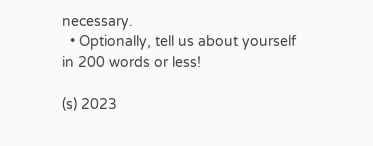necessary.
  • Optionally, tell us about yourself in 200 words or less!

(s) 2023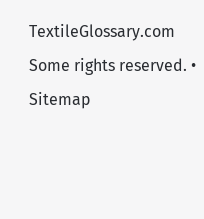TextileGlossary.com Some rights reserved. • Sitemap